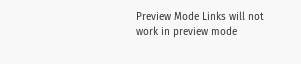Preview Mode Links will not work in preview mode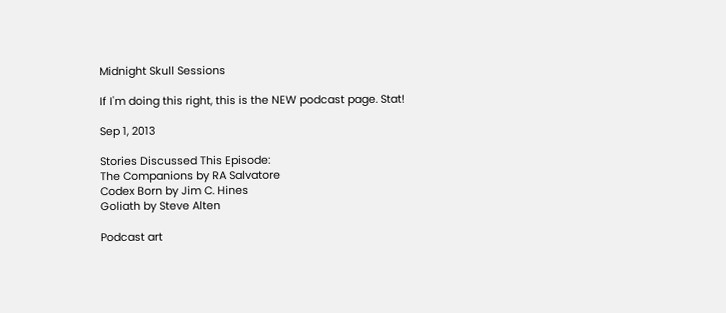Midnight Skull Sessions

If I'm doing this right, this is the NEW podcast page. Stat!

Sep 1, 2013

Stories Discussed This Episode:
The Companions by RA Salvatore
Codex Born by Jim C. Hines
Goliath by Steve Alten

Podcast art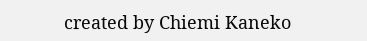created by Chiemi Kaneko